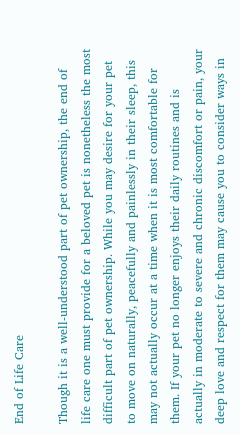End of Life Care

Though it is a well-understood part of pet ownership, the end of life care one must provide for a beloved pet is nonetheless the most difficult part of pet ownership. While you may desire for your pet to move on naturally, peacefully and painlessly in their sleep, this may not actually occur at a time when it is most comfortable for them. If your pet no longer enjoys their daily routines and is actually in moderate to severe and chronic discomfort or pain, your deep love and respect for them may cause you to consider ways in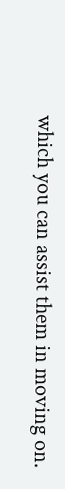which you can assist them in moving on.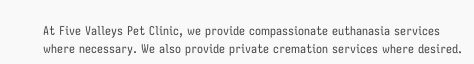At Five Valleys Pet Clinic, we provide compassionate euthanasia services where necessary. We also provide private cremation services where desired.